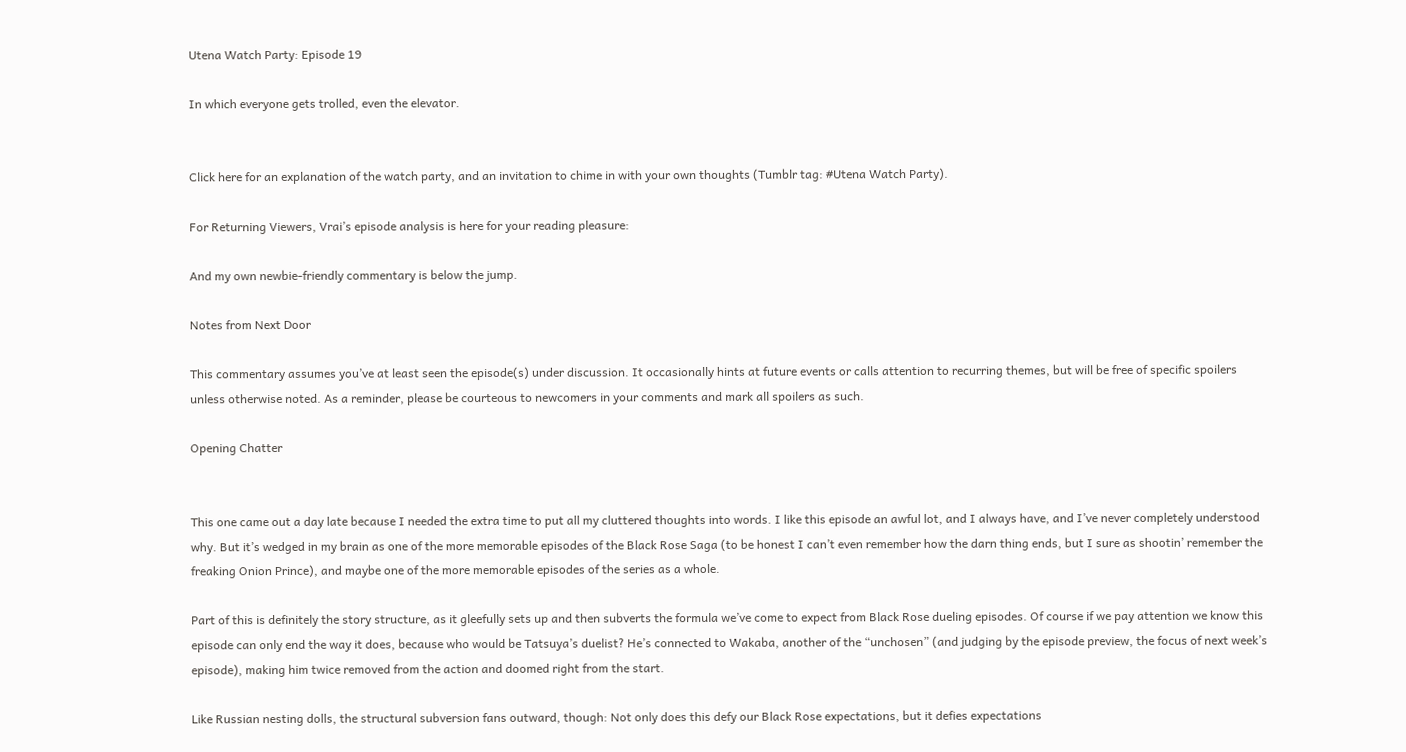Utena Watch Party: Episode 19

In which everyone gets trolled, even the elevator.


Click here for an explanation of the watch party, and an invitation to chime in with your own thoughts (Tumblr tag: #Utena Watch Party).

For Returning Viewers, Vrai’s episode analysis is here for your reading pleasure:

And my own newbie-friendly commentary is below the jump.

Notes from Next Door

This commentary assumes you’ve at least seen the episode(s) under discussion. It occasionally hints at future events or calls attention to recurring themes, but will be free of specific spoilers unless otherwise noted. As a reminder, please be courteous to newcomers in your comments and mark all spoilers as such.

Opening Chatter


This one came out a day late because I needed the extra time to put all my cluttered thoughts into words. I like this episode an awful lot, and I always have, and I’ve never completely understood why. But it’s wedged in my brain as one of the more memorable episodes of the Black Rose Saga (to be honest I can’t even remember how the darn thing ends, but I sure as shootin’ remember the freaking Onion Prince), and maybe one of the more memorable episodes of the series as a whole.

Part of this is definitely the story structure, as it gleefully sets up and then subverts the formula we’ve come to expect from Black Rose dueling episodes. Of course if we pay attention we know this episode can only end the way it does, because who would be Tatsuya’s duelist? He’s connected to Wakaba, another of the “unchosen” (and judging by the episode preview, the focus of next week’s episode), making him twice removed from the action and doomed right from the start.

Like Russian nesting dolls, the structural subversion fans outward, though: Not only does this defy our Black Rose expectations, but it defies expectations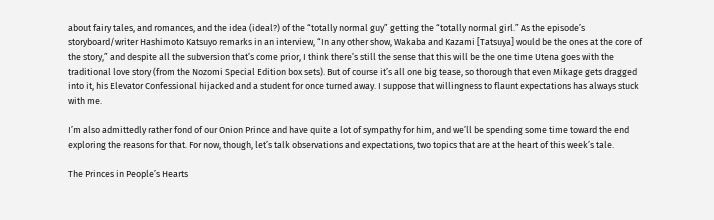about fairy tales, and romances, and the idea (ideal?) of the “totally normal guy” getting the “totally normal girl.” As the episode’s storyboard/writer Hashimoto Katsuyo remarks in an interview, “In any other show, Wakaba and Kazami [Tatsuya] would be the ones at the core of the story,” and despite all the subversion that’s come prior, I think there’s still the sense that this will be the one time Utena goes with the traditional love story (from the Nozomi Special Edition box sets). But of course it’s all one big tease, so thorough that even Mikage gets dragged into it, his Elevator Confessional hijacked and a student for once turned away. I suppose that willingness to flaunt expectations has always stuck with me.

I’m also admittedly rather fond of our Onion Prince and have quite a lot of sympathy for him, and we’ll be spending some time toward the end exploring the reasons for that. For now, though, let’s talk observations and expectations, two topics that are at the heart of this week’s tale.

The Princes in People’s Hearts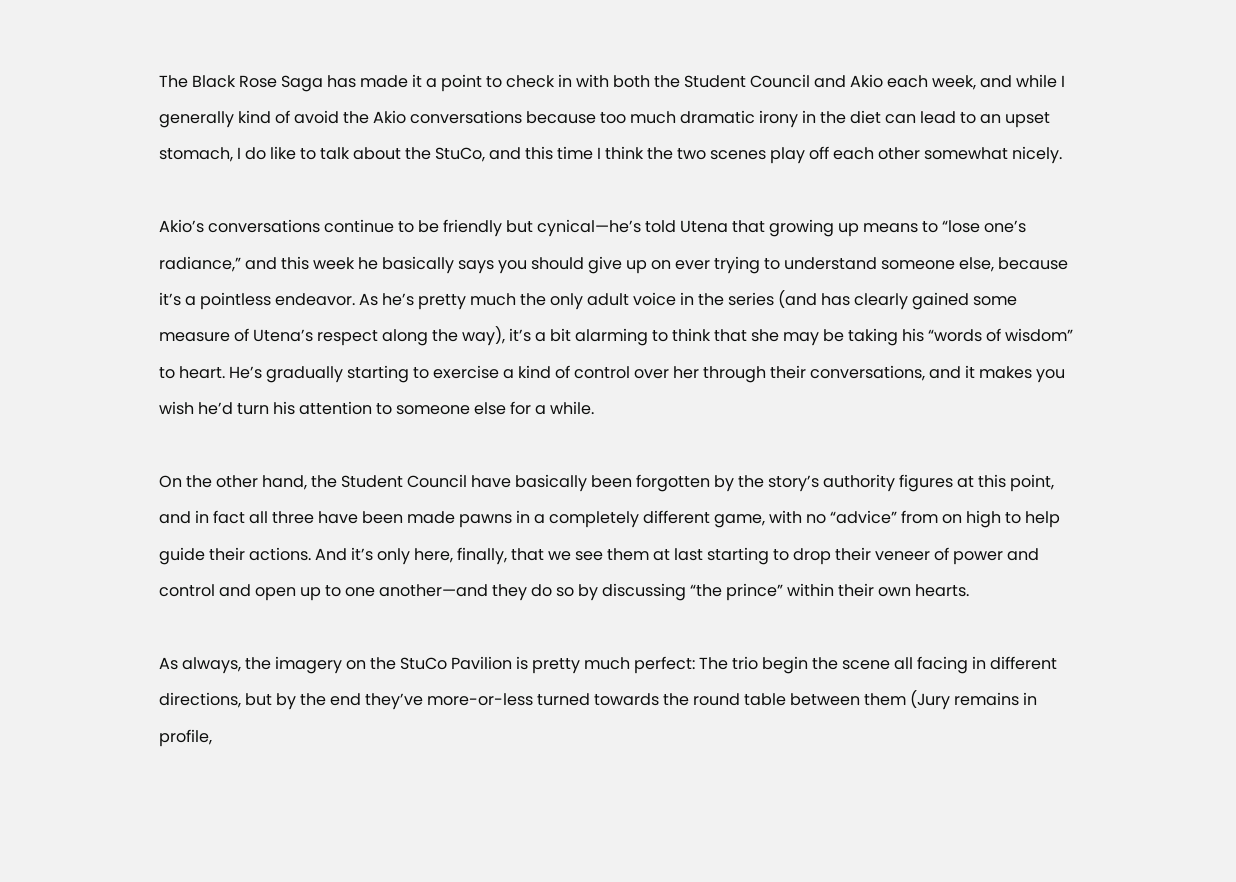The Black Rose Saga has made it a point to check in with both the Student Council and Akio each week, and while I generally kind of avoid the Akio conversations because too much dramatic irony in the diet can lead to an upset stomach, I do like to talk about the StuCo, and this time I think the two scenes play off each other somewhat nicely.

Akio’s conversations continue to be friendly but cynical—he’s told Utena that growing up means to “lose one’s radiance,” and this week he basically says you should give up on ever trying to understand someone else, because it’s a pointless endeavor. As he’s pretty much the only adult voice in the series (and has clearly gained some measure of Utena’s respect along the way), it’s a bit alarming to think that she may be taking his “words of wisdom” to heart. He’s gradually starting to exercise a kind of control over her through their conversations, and it makes you wish he’d turn his attention to someone else for a while.

On the other hand, the Student Council have basically been forgotten by the story’s authority figures at this point, and in fact all three have been made pawns in a completely different game, with no “advice” from on high to help guide their actions. And it’s only here, finally, that we see them at last starting to drop their veneer of power and control and open up to one another—and they do so by discussing “the prince” within their own hearts.

As always, the imagery on the StuCo Pavilion is pretty much perfect: The trio begin the scene all facing in different directions, but by the end they’ve more-or-less turned towards the round table between them (Jury remains in profile,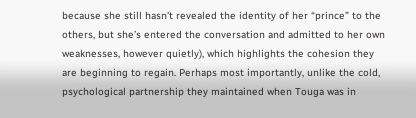because she still hasn’t revealed the identity of her “prince” to the others, but she’s entered the conversation and admitted to her own weaknesses, however quietly), which highlights the cohesion they are beginning to regain. Perhaps most importantly, unlike the cold, psychological partnership they maintained when Touga was in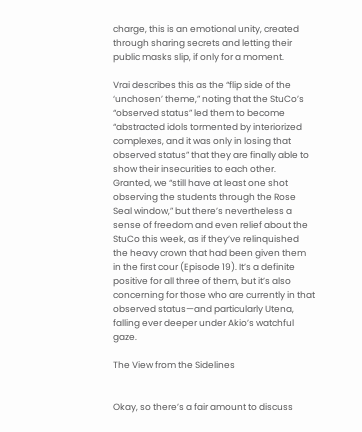charge, this is an emotional unity, created through sharing secrets and letting their public masks slip, if only for a moment.

Vrai describes this as the “flip side of the ‘unchosen’ theme,” noting that the StuCo’s “observed status” led them to become “abstracted idols tormented by interiorized complexes, and it was only in losing that observed status” that they are finally able to show their insecurities to each other. Granted, we “still have at least one shot observing the students through the Rose Seal window,” but there’s nevertheless a sense of freedom and even relief about the StuCo this week, as if they’ve relinquished the heavy crown that had been given them in the first cour (Episode 19). It’s a definite positive for all three of them, but it’s also concerning for those who are currently in that observed status—and particularly Utena, falling ever deeper under Akio’s watchful gaze.

The View from the Sidelines


Okay, so there’s a fair amount to discuss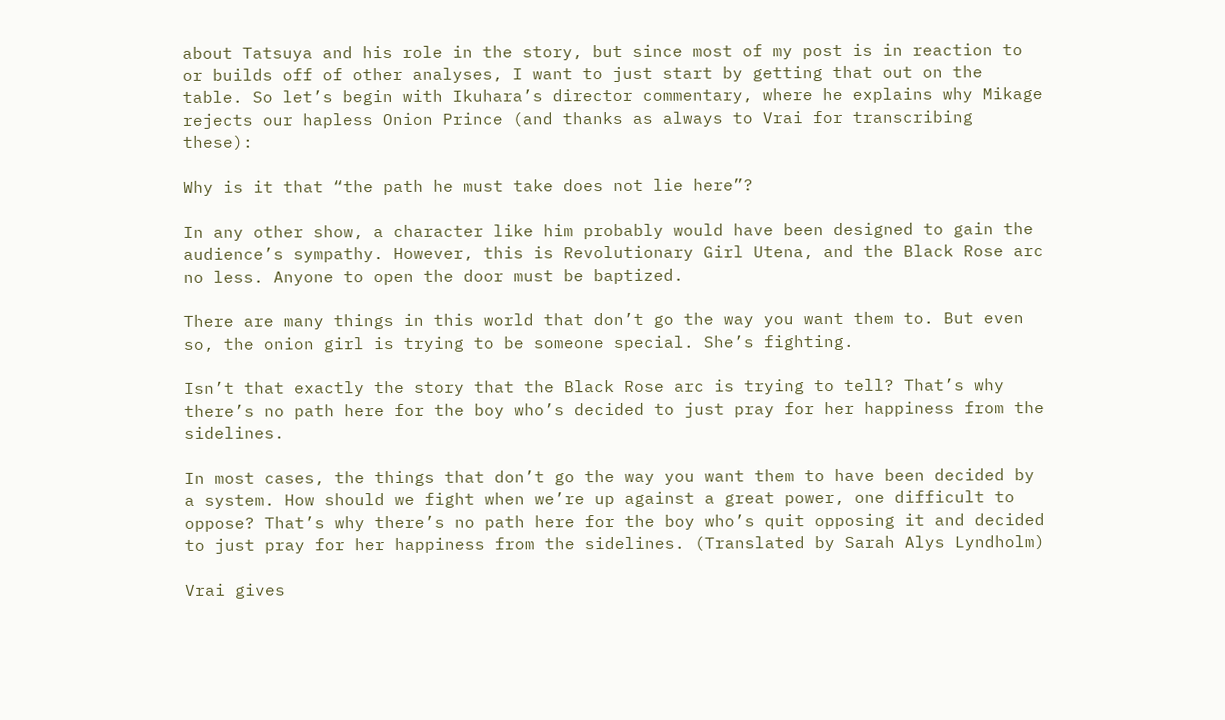about Tatsuya and his role in the story, but since most of my post is in reaction to or builds off of other analyses, I want to just start by getting that out on the table. So let’s begin with Ikuhara’s director commentary, where he explains why Mikage rejects our hapless Onion Prince (and thanks as always to Vrai for transcribing these):

Why is it that “the path he must take does not lie here”?

In any other show, a character like him probably would have been designed to gain the audience’s sympathy. However, this is Revolutionary Girl Utena, and the Black Rose arc no less. Anyone to open the door must be baptized.

There are many things in this world that don’t go the way you want them to. But even so, the onion girl is trying to be someone special. She’s fighting.

Isn’t that exactly the story that the Black Rose arc is trying to tell? That’s why there’s no path here for the boy who’s decided to just pray for her happiness from the sidelines.

In most cases, the things that don’t go the way you want them to have been decided by a system. How should we fight when we’re up against a great power, one difficult to oppose? That’s why there’s no path here for the boy who’s quit opposing it and decided to just pray for her happiness from the sidelines. (Translated by Sarah Alys Lyndholm)

Vrai gives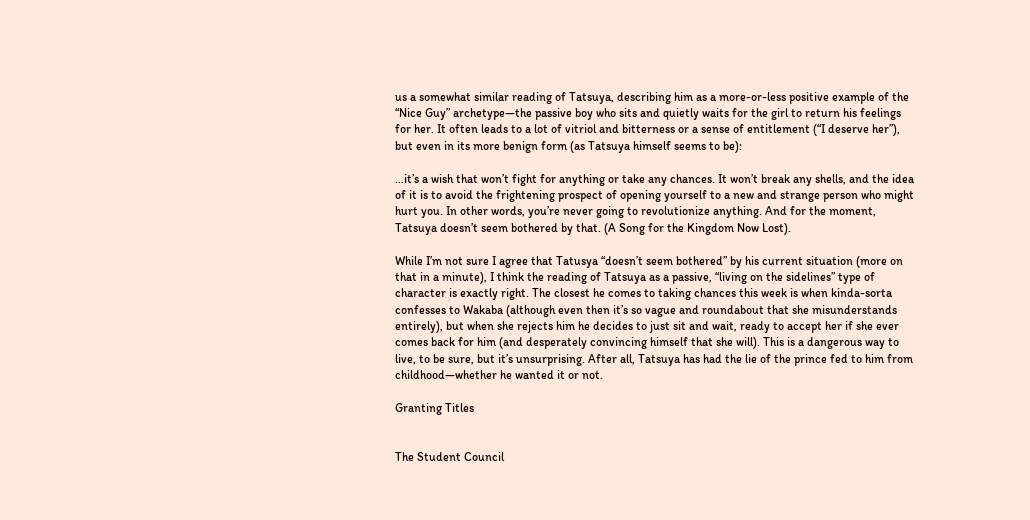us a somewhat similar reading of Tatsuya, describing him as a more-or-less positive example of the “Nice Guy” archetype—the passive boy who sits and quietly waits for the girl to return his feelings for her. It often leads to a lot of vitriol and bitterness or a sense of entitlement (“I deserve her”), but even in its more benign form (as Tatsuya himself seems to be):

…it’s a wish that won’t fight for anything or take any chances. It won’t break any shells, and the idea of it is to avoid the frightening prospect of opening yourself to a new and strange person who might hurt you. In other words, you’re never going to revolutionize anything. And for the moment, Tatsuya doesn’t seem bothered by that. (A Song for the Kingdom Now Lost).

While I’m not sure I agree that Tatusya “doesn’t seem bothered” by his current situation (more on that in a minute), I think the reading of Tatsuya as a passive, “living on the sidelines” type of character is exactly right. The closest he comes to taking chances this week is when kinda-sorta confesses to Wakaba (although even then it’s so vague and roundabout that she misunderstands entirely), but when she rejects him he decides to just sit and wait, ready to accept her if she ever comes back for him (and desperately convincing himself that she will). This is a dangerous way to live, to be sure, but it’s unsurprising. After all, Tatsuya has had the lie of the prince fed to him from childhood—whether he wanted it or not.

Granting Titles


The Student Council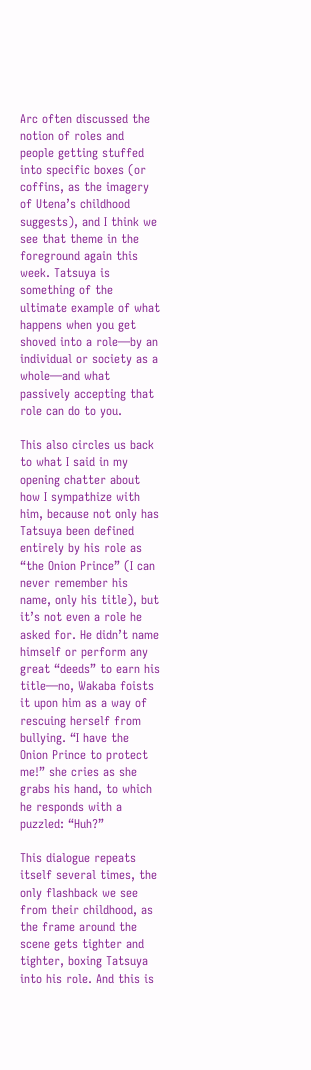Arc often discussed the notion of roles and people getting stuffed into specific boxes (or coffins, as the imagery of Utena’s childhood suggests), and I think we see that theme in the foreground again this week. Tatsuya is something of the ultimate example of what happens when you get shoved into a role—by an individual or society as a whole—and what passively accepting that role can do to you.

This also circles us back to what I said in my opening chatter about how I sympathize with him, because not only has Tatsuya been defined entirely by his role as “the Onion Prince” (I can never remember his name, only his title), but it’s not even a role he asked for. He didn’t name himself or perform any great “deeds” to earn his title—no, Wakaba foists it upon him as a way of rescuing herself from bullying. “I have the Onion Prince to protect me!” she cries as she grabs his hand, to which he responds with a puzzled: “Huh?”

This dialogue repeats itself several times, the only flashback we see from their childhood, as the frame around the scene gets tighter and tighter, boxing Tatsuya into his role. And this is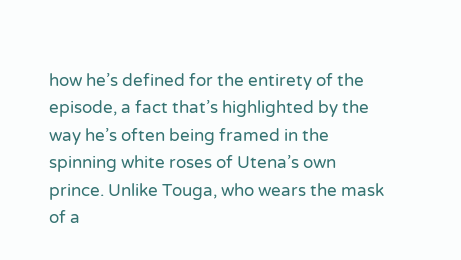how he’s defined for the entirety of the episode, a fact that’s highlighted by the way he’s often being framed in the spinning white roses of Utena’s own prince. Unlike Touga, who wears the mask of a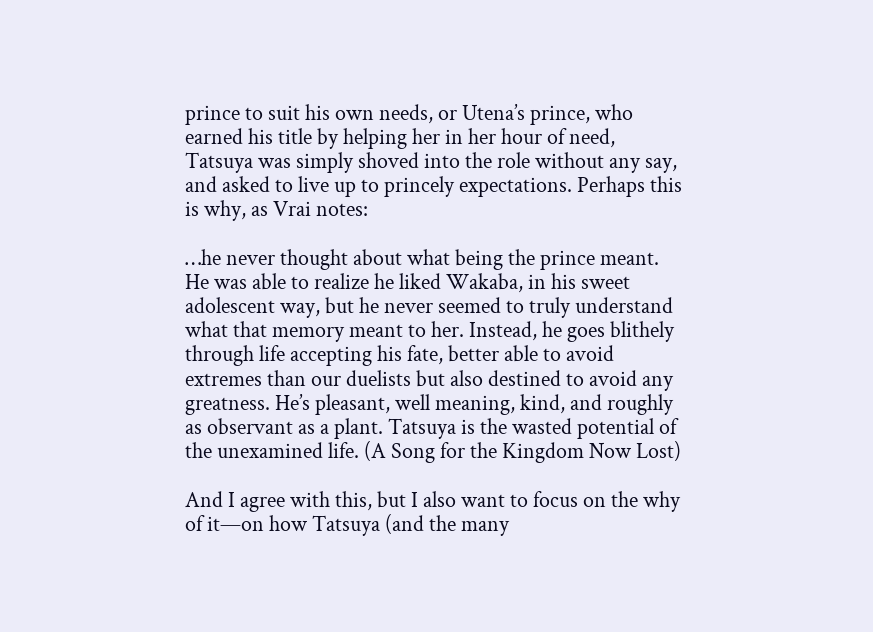prince to suit his own needs, or Utena’s prince, who earned his title by helping her in her hour of need, Tatsuya was simply shoved into the role without any say, and asked to live up to princely expectations. Perhaps this is why, as Vrai notes:

…he never thought about what being the prince meant. He was able to realize he liked Wakaba, in his sweet adolescent way, but he never seemed to truly understand what that memory meant to her. Instead, he goes blithely through life accepting his fate, better able to avoid extremes than our duelists but also destined to avoid any greatness. He’s pleasant, well meaning, kind, and roughly as observant as a plant. Tatsuya is the wasted potential of the unexamined life. (A Song for the Kingdom Now Lost)

And I agree with this, but I also want to focus on the why of it—on how Tatsuya (and the many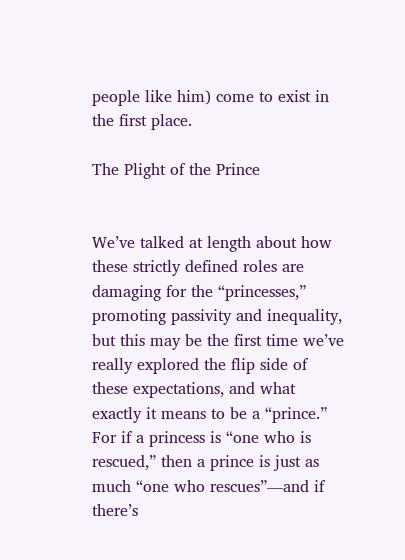people like him) come to exist in the first place.

The Plight of the Prince


We’ve talked at length about how these strictly defined roles are damaging for the “princesses,” promoting passivity and inequality, but this may be the first time we’ve really explored the flip side of these expectations, and what exactly it means to be a “prince.” For if a princess is “one who is rescued,” then a prince is just as much “one who rescues”—and if there’s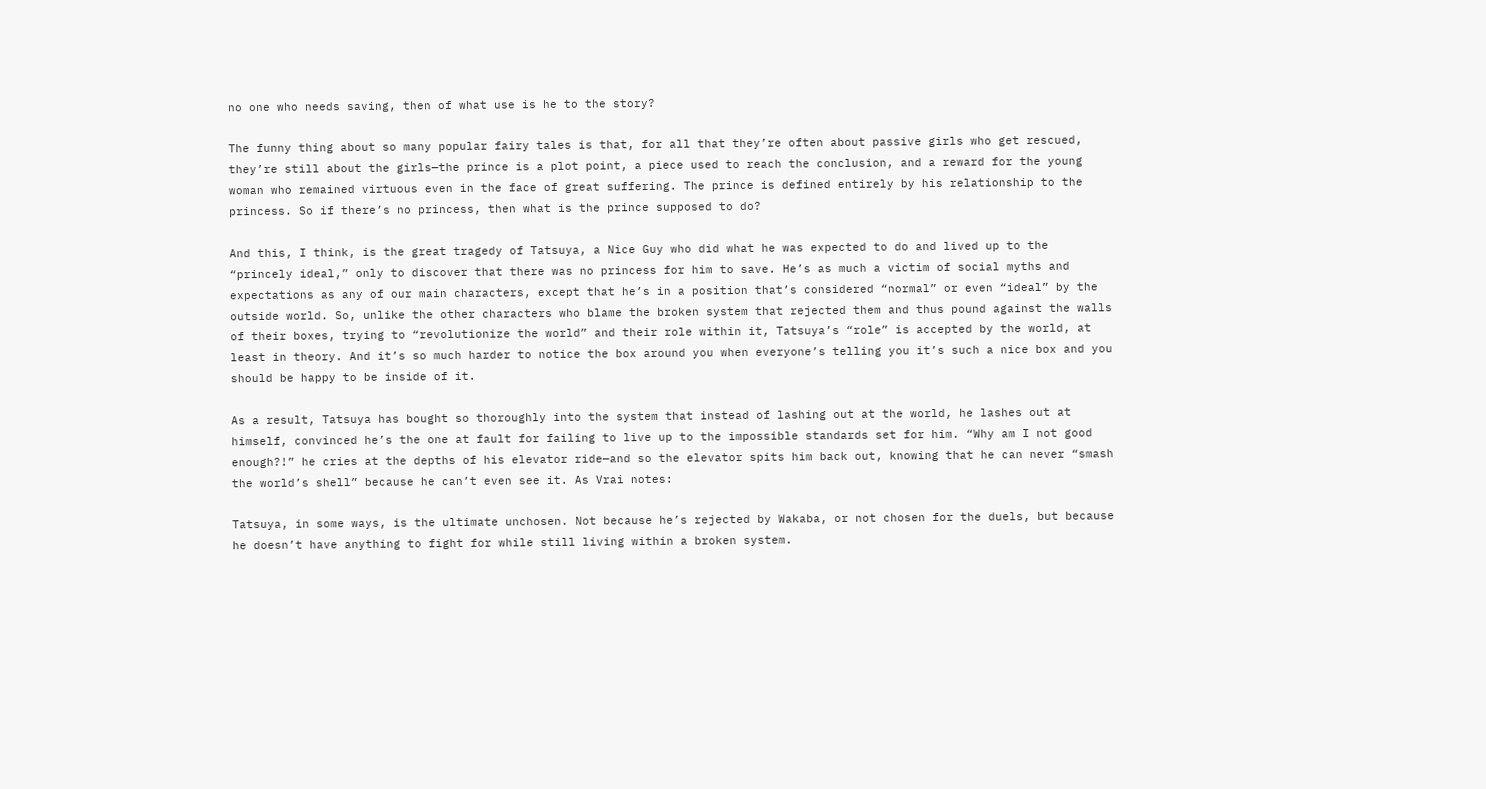no one who needs saving, then of what use is he to the story?

The funny thing about so many popular fairy tales is that, for all that they’re often about passive girls who get rescued, they’re still about the girls—the prince is a plot point, a piece used to reach the conclusion, and a reward for the young woman who remained virtuous even in the face of great suffering. The prince is defined entirely by his relationship to the princess. So if there’s no princess, then what is the prince supposed to do?

And this, I think, is the great tragedy of Tatsuya, a Nice Guy who did what he was expected to do and lived up to the “princely ideal,” only to discover that there was no princess for him to save. He’s as much a victim of social myths and expectations as any of our main characters, except that he’s in a position that’s considered “normal” or even “ideal” by the outside world. So, unlike the other characters who blame the broken system that rejected them and thus pound against the walls of their boxes, trying to “revolutionize the world” and their role within it, Tatsuya’s “role” is accepted by the world, at least in theory. And it’s so much harder to notice the box around you when everyone’s telling you it’s such a nice box and you should be happy to be inside of it.

As a result, Tatsuya has bought so thoroughly into the system that instead of lashing out at the world, he lashes out at himself, convinced he’s the one at fault for failing to live up to the impossible standards set for him. “Why am I not good enough?!” he cries at the depths of his elevator ride—and so the elevator spits him back out, knowing that he can never “smash the world’s shell” because he can’t even see it. As Vrai notes:

Tatsuya, in some ways, is the ultimate unchosen. Not because he’s rejected by Wakaba, or not chosen for the duels, but because he doesn’t have anything to fight for while still living within a broken system.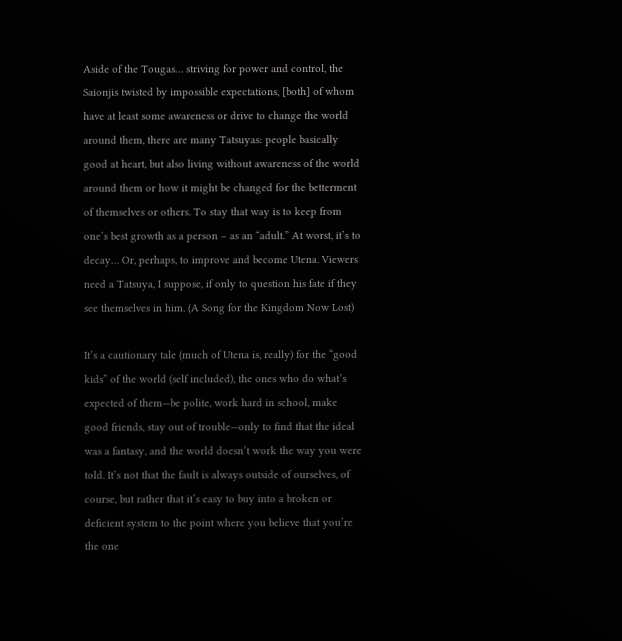Aside of the Tougas… striving for power and control, the Saionjis twisted by impossible expectations, [both] of whom have at least some awareness or drive to change the world around them, there are many Tatsuyas: people basically good at heart, but also living without awareness of the world around them or how it might be changed for the betterment of themselves or others. To stay that way is to keep from one’s best growth as a person – as an “adult.” At worst, it’s to decay… Or, perhaps, to improve and become Utena. Viewers need a Tatsuya, I suppose, if only to question his fate if they see themselves in him. (A Song for the Kingdom Now Lost)

It’s a cautionary tale (much of Utena is, really) for the “good kids” of the world (self included), the ones who do what’s expected of them—be polite, work hard in school, make good friends, stay out of trouble—only to find that the ideal was a fantasy, and the world doesn’t work the way you were told. It’s not that the fault is always outside of ourselves, of course, but rather that it’s easy to buy into a broken or deficient system to the point where you believe that you’re the one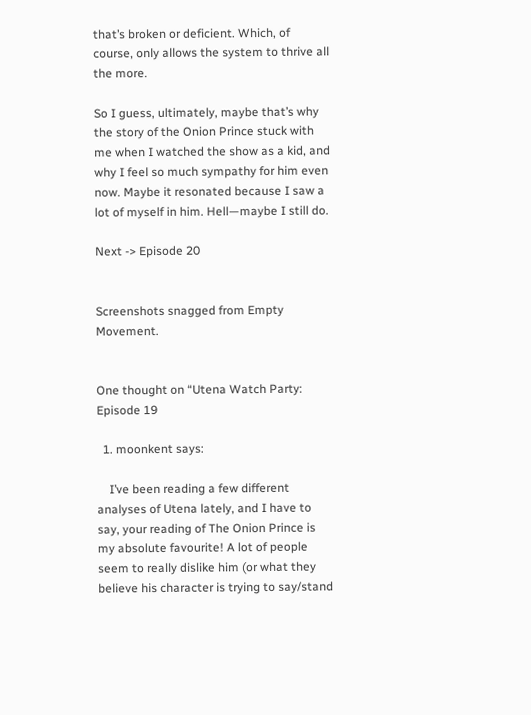that’s broken or deficient. Which, of course, only allows the system to thrive all the more.

So I guess, ultimately, maybe that’s why the story of the Onion Prince stuck with me when I watched the show as a kid, and why I feel so much sympathy for him even now. Maybe it resonated because I saw a lot of myself in him. Hell—maybe I still do.

Next -> Episode 20


Screenshots snagged from Empty Movement.


One thought on “Utena Watch Party: Episode 19

  1. moonkent says:

    I’ve been reading a few different analyses of Utena lately, and I have to say, your reading of The Onion Prince is my absolute favourite! A lot of people seem to really dislike him (or what they believe his character is trying to say/stand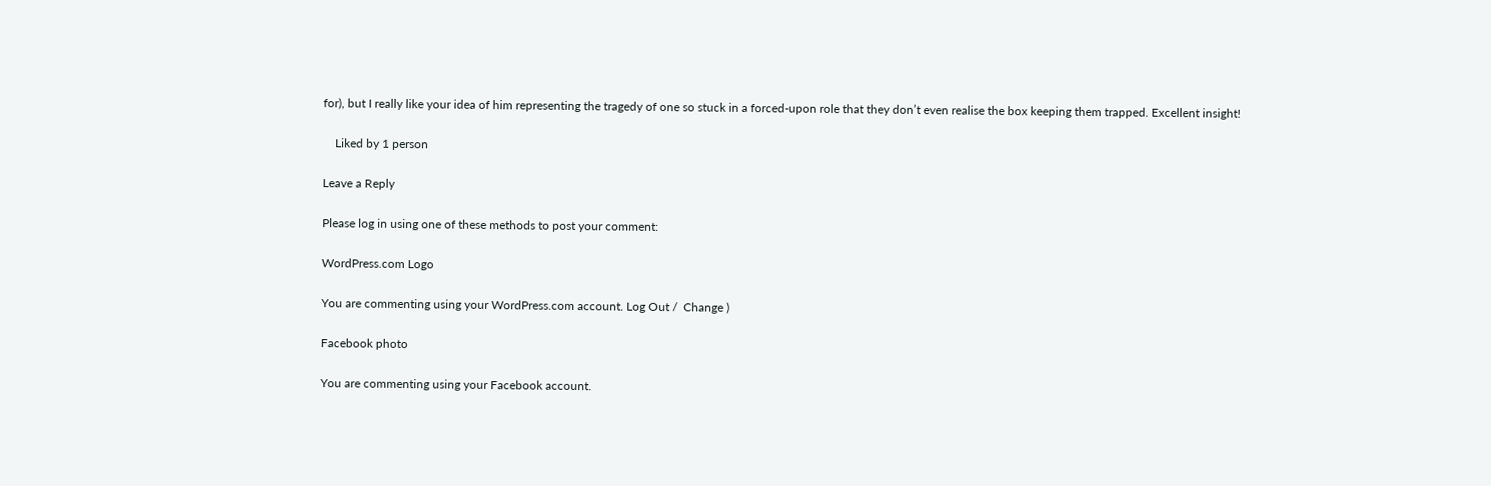for), but I really like your idea of him representing the tragedy of one so stuck in a forced-upon role that they don’t even realise the box keeping them trapped. Excellent insight!

    Liked by 1 person

Leave a Reply

Please log in using one of these methods to post your comment:

WordPress.com Logo

You are commenting using your WordPress.com account. Log Out /  Change )

Facebook photo

You are commenting using your Facebook account.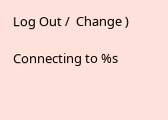Log Out /  Change )

Connecting to %s